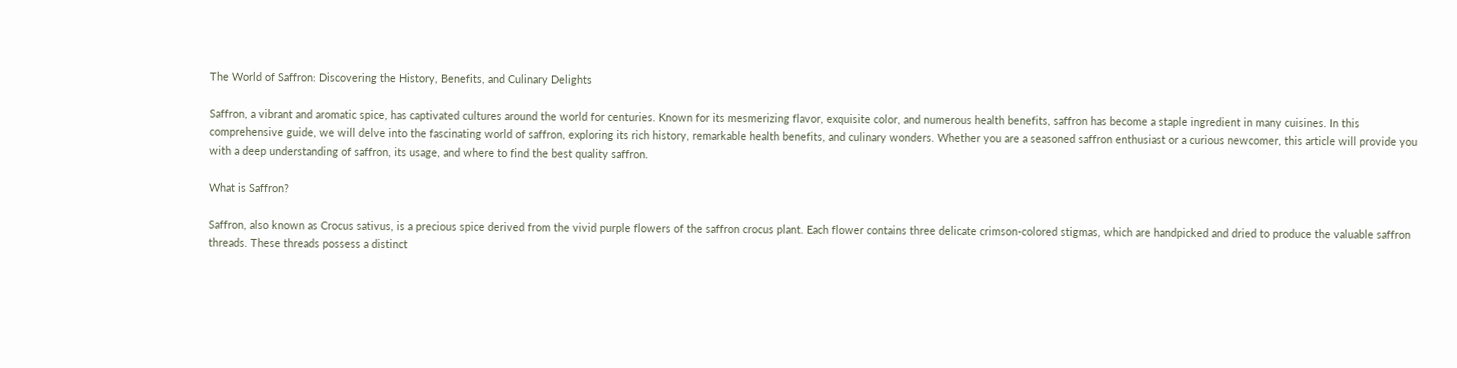The World of Saffron: Discovering the History, Benefits, and Culinary Delights

Saffron, a vibrant and aromatic spice, has captivated cultures around the world for centuries. Known for its mesmerizing flavor, exquisite color, and numerous health benefits, saffron has become a staple ingredient in many cuisines. In this comprehensive guide, we will delve into the fascinating world of saffron, exploring its rich history, remarkable health benefits, and culinary wonders. Whether you are a seasoned saffron enthusiast or a curious newcomer, this article will provide you with a deep understanding of saffron, its usage, and where to find the best quality saffron.

What is Saffron?

Saffron, also known as Crocus sativus, is a precious spice derived from the vivid purple flowers of the saffron crocus plant. Each flower contains three delicate crimson-colored stigmas, which are handpicked and dried to produce the valuable saffron threads. These threads possess a distinct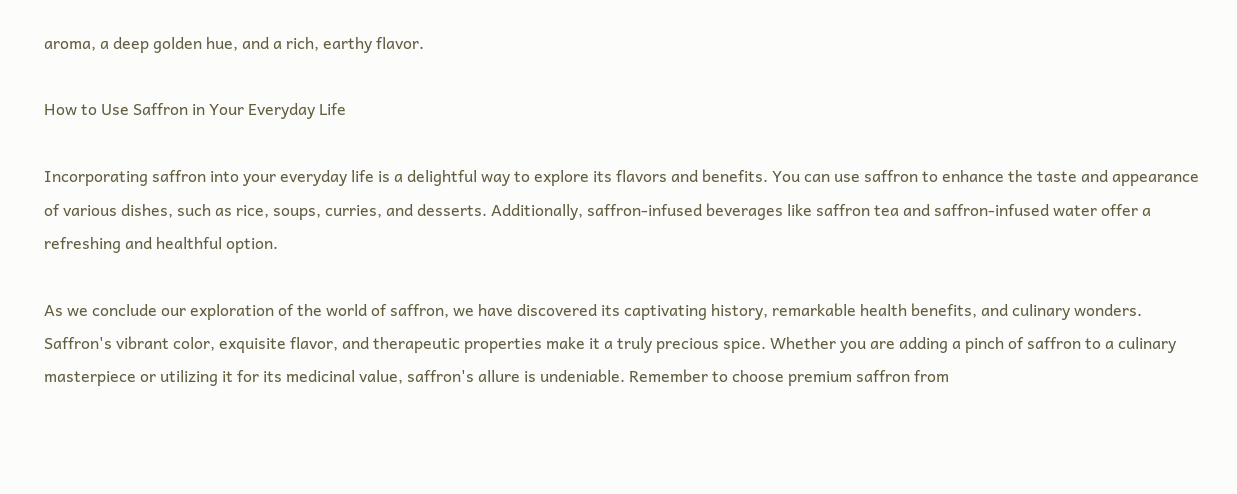aroma, a deep golden hue, and a rich, earthy flavor.

How to Use Saffron in Your Everyday Life

Incorporating saffron into your everyday life is a delightful way to explore its flavors and benefits. You can use saffron to enhance the taste and appearance of various dishes, such as rice, soups, curries, and desserts. Additionally, saffron-infused beverages like saffron tea and saffron-infused water offer a refreshing and healthful option.

As we conclude our exploration of the world of saffron, we have discovered its captivating history, remarkable health benefits, and culinary wonders. Saffron's vibrant color, exquisite flavor, and therapeutic properties make it a truly precious spice. Whether you are adding a pinch of saffron to a culinary masterpiece or utilizing it for its medicinal value, saffron's allure is undeniable. Remember to choose premium saffron from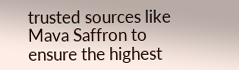trusted sources like Mava Saffron to ensure the highest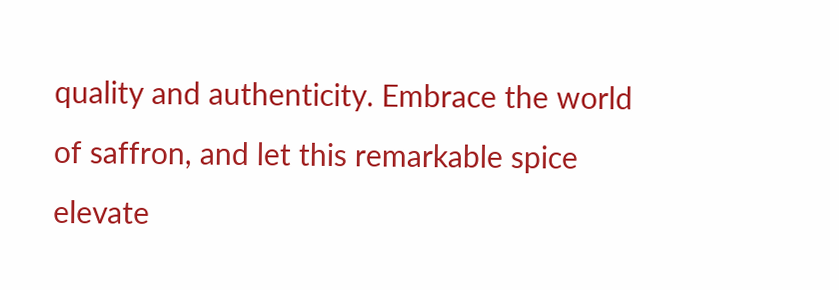quality and authenticity. Embrace the world of saffron, and let this remarkable spice elevate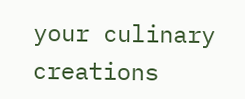your culinary creations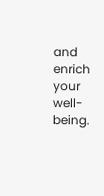and enrich your well-being.